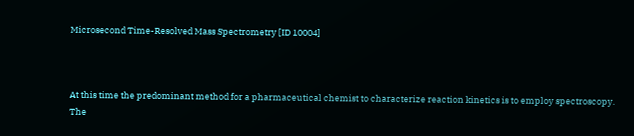Microsecond Time-Resolved Mass Spectrometry [ID 10004]



At this time the predominant method for a pharmaceutical chemist to characterize reaction kinetics is to employ spectroscopy. The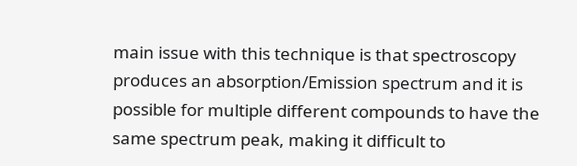main issue with this technique is that spectroscopy produces an absorption/Emission spectrum and it is possible for multiple different compounds to have the same spectrum peak, making it difficult to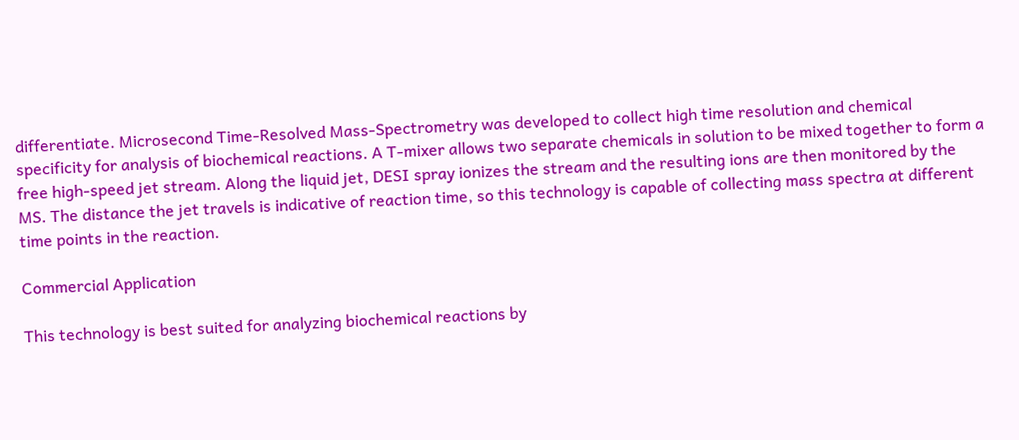differentiate. Microsecond Time-Resolved Mass-Spectrometry was developed to collect high time resolution and chemical specificity for analysis of biochemical reactions. A T-mixer allows two separate chemicals in solution to be mixed together to form a free high-speed jet stream. Along the liquid jet, DESI spray ionizes the stream and the resulting ions are then monitored by the MS. The distance the jet travels is indicative of reaction time, so this technology is capable of collecting mass spectra at different time points in the reaction.

Commercial Application

This technology is best suited for analyzing biochemical reactions by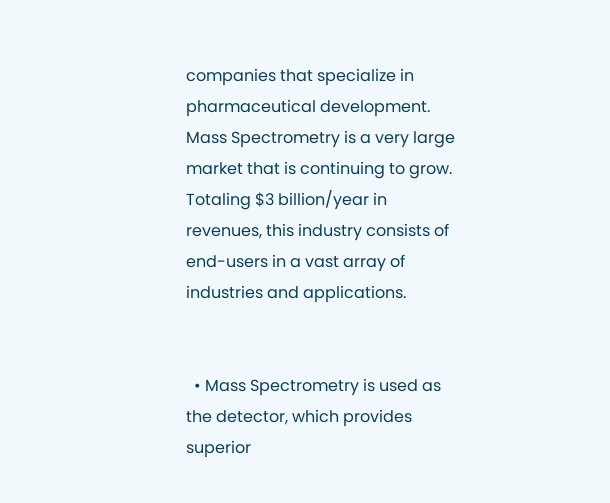companies that specialize in pharmaceutical development. Mass Spectrometry is a very large market that is continuing to grow. Totaling $3 billion/year in revenues, this industry consists of end-users in a vast array of industries and applications.


  • Mass Spectrometry is used as the detector, which provides superior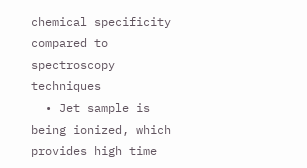chemical specificity compared to spectroscopy techniques
  • Jet sample is being ionized, which provides high time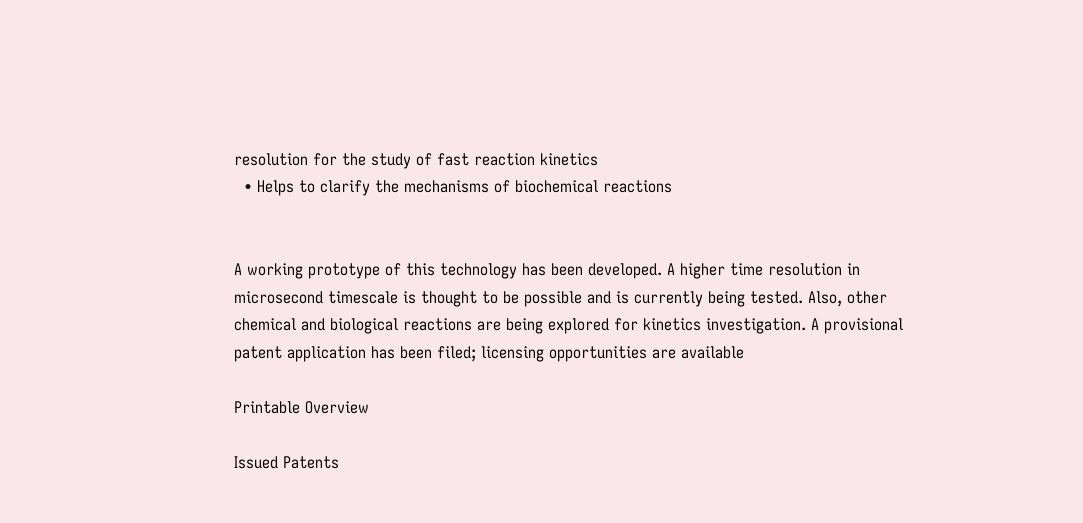resolution for the study of fast reaction kinetics
  • Helps to clarify the mechanisms of biochemical reactions


A working prototype of this technology has been developed. A higher time resolution in microsecond timescale is thought to be possible and is currently being tested. Also, other chemical and biological reactions are being explored for kinetics investigation. A provisional patent application has been filed; licensing opportunities are available

Printable Overview

Issued Patents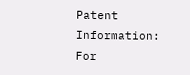Patent Information:
For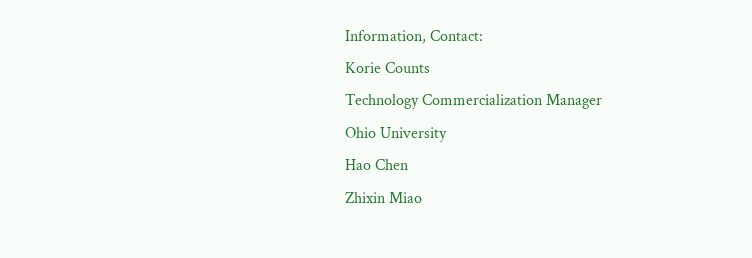Information, Contact:
Korie Counts
Technology Commercialization Manager
Ohio University
Hao Chen
Zhixin Miao